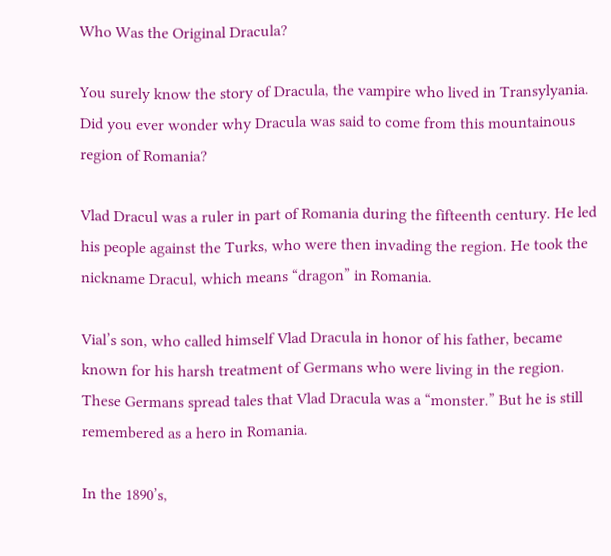Who Was the Original Dracula?

You surely know the story of Dracula, the vampire who lived in Transylyania. Did you ever wonder why Dracula was said to come from this mountainous region of Romania?

Vlad Dracul was a ruler in part of Romania during the fifteenth century. He led his people against the Turks, who were then invading the region. He took the nickname Dracul, which means “dragon” in Romania.

Vial’s son, who called himself Vlad Dracula in honor of his father, became known for his harsh treatment of Germans who were living in the region. These Germans spread tales that Vlad Dracula was a “monster.” But he is still remembered as a hero in Romania.

In the 1890’s,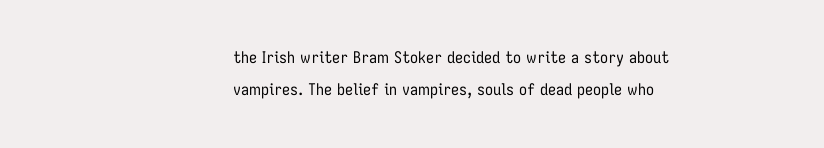the Irish writer Bram Stoker decided to write a story about vampires. The belief in vampires, souls of dead people who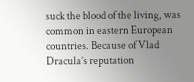suck the blood of the living, was common in eastern European countries. Because of Vlad Dracula’s reputation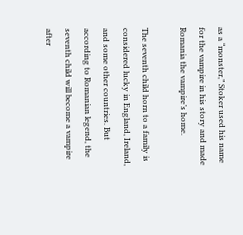as a “monster,” Stoker used his name for the vampire in his story and made Romania the vampire’s home.

The seventh child horn to a family is considered lucky in England, Ireland, and some other countries. But according to Romanian legend, the seventh child will become a vampire after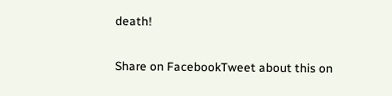death!

Share on FacebookTweet about this on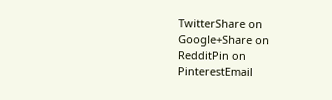TwitterShare on Google+Share on RedditPin on PinterestEmail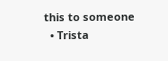this to someone
  • Trista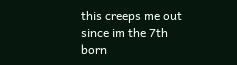this creeps me out since im the 7th born